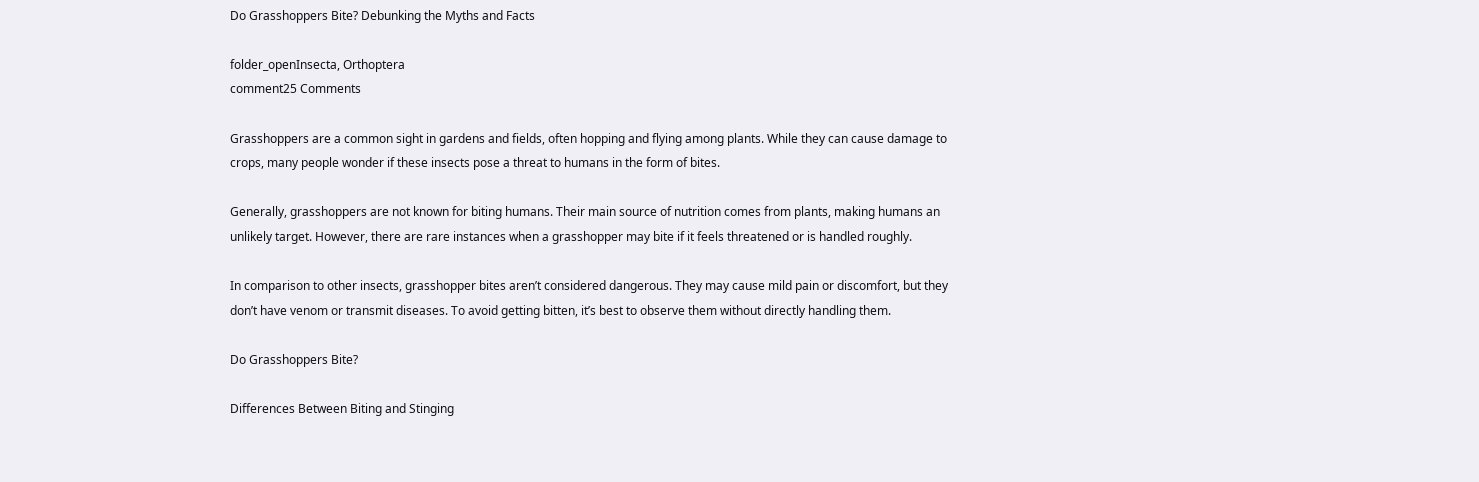Do Grasshoppers Bite? Debunking the Myths and Facts

folder_openInsecta, Orthoptera
comment25 Comments

Grasshoppers are a common sight in gardens and fields, often hopping and flying among plants. While they can cause damage to crops, many people wonder if these insects pose a threat to humans in the form of bites.

Generally, grasshoppers are not known for biting humans. Their main source of nutrition comes from plants, making humans an unlikely target. However, there are rare instances when a grasshopper may bite if it feels threatened or is handled roughly.

In comparison to other insects, grasshopper bites aren’t considered dangerous. They may cause mild pain or discomfort, but they don’t have venom or transmit diseases. To avoid getting bitten, it’s best to observe them without directly handling them.

Do Grasshoppers Bite?

Differences Between Biting and Stinging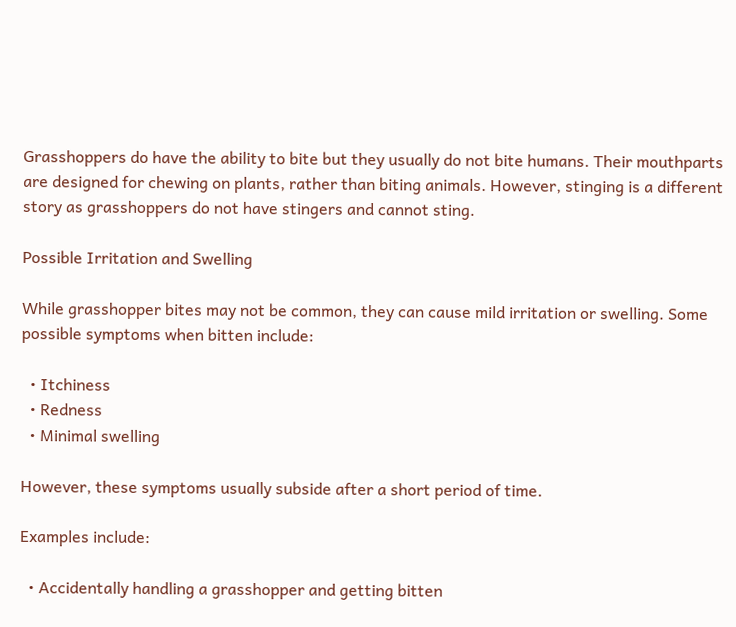Grasshoppers do have the ability to bite but they usually do not bite humans. Their mouthparts are designed for chewing on plants, rather than biting animals. However, stinging is a different story as grasshoppers do not have stingers and cannot sting.

Possible Irritation and Swelling

While grasshopper bites may not be common, they can cause mild irritation or swelling. Some possible symptoms when bitten include:

  • Itchiness
  • Redness
  • Minimal swelling

However, these symptoms usually subside after a short period of time.

Examples include:

  • Accidentally handling a grasshopper and getting bitten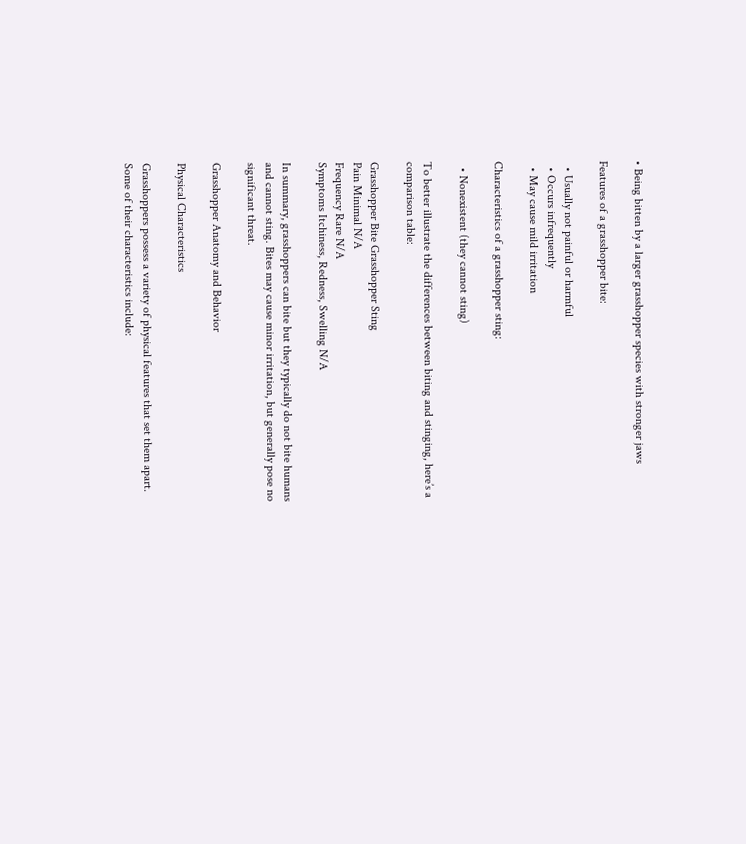• Being bitten by a larger grasshopper species with stronger jaws

Features of a grasshopper bite:

  • Usually not painful or harmful
  • Occurs infrequently
  • May cause mild irritation

Characteristics of a grasshopper sting:

  • Nonexistent (they cannot sting)

To better illustrate the differences between biting and stinging, here’s a comparison table:

Grasshopper Bite Grasshopper Sting
Pain Minimal N/A
Frequency Rare N/A
Symptoms Itchiness, Redness, Swelling N/A

In summary, grasshoppers can bite but they typically do not bite humans and cannot sting. Bites may cause minor irritation, but generally pose no significant threat.

Grasshopper Anatomy and Behavior

Physical Characteristics

Grasshoppers possess a variety of physical features that set them apart. Some of their characteristics include: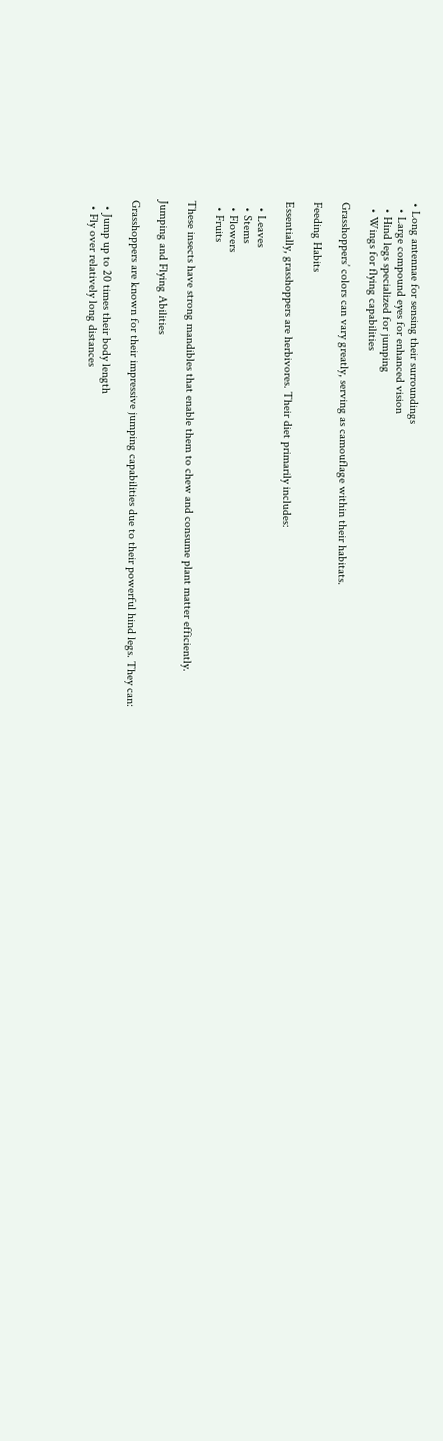• Long antennae for sensing their surroundings
  • Large compound eyes for enhanced vision
  • Hind legs specialized for jumping
  • Wings for flying capabilities

Grasshoppers’ colors can vary greatly, serving as camouflage within their habitats.

Feeding Habits

Essentially, grasshoppers are herbivores. Their diet primarily includes:

  • Leaves
  • Stems
  • Flowers
  • Fruits

These insects have strong mandibles that enable them to chew and consume plant matter efficiently.

Jumping and Flying Abilities

Grasshoppers are known for their impressive jumping capabilities due to their powerful hind legs. They can:

  • Jump up to 20 times their body length
  • Fly over relatively long distances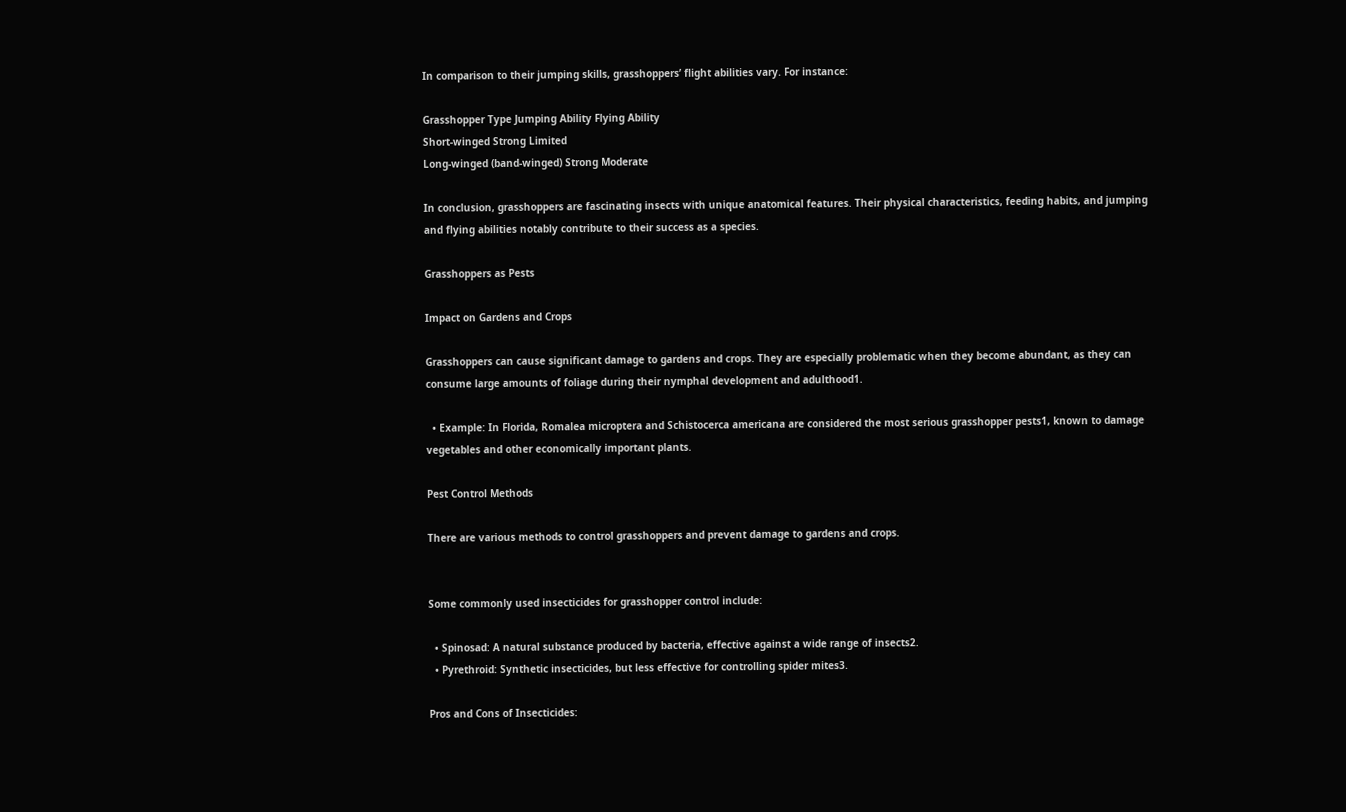In comparison to their jumping skills, grasshoppers’ flight abilities vary. For instance:

Grasshopper Type Jumping Ability Flying Ability
Short-winged Strong Limited
Long-winged (band-winged) Strong Moderate

In conclusion, grasshoppers are fascinating insects with unique anatomical features. Their physical characteristics, feeding habits, and jumping and flying abilities notably contribute to their success as a species.

Grasshoppers as Pests

Impact on Gardens and Crops

Grasshoppers can cause significant damage to gardens and crops. They are especially problematic when they become abundant, as they can consume large amounts of foliage during their nymphal development and adulthood1.

  • Example: In Florida, Romalea microptera and Schistocerca americana are considered the most serious grasshopper pests1, known to damage vegetables and other economically important plants.

Pest Control Methods

There are various methods to control grasshoppers and prevent damage to gardens and crops.


Some commonly used insecticides for grasshopper control include:

  • Spinosad: A natural substance produced by bacteria, effective against a wide range of insects2.
  • Pyrethroid: Synthetic insecticides, but less effective for controlling spider mites3.

Pros and Cons of Insecticides: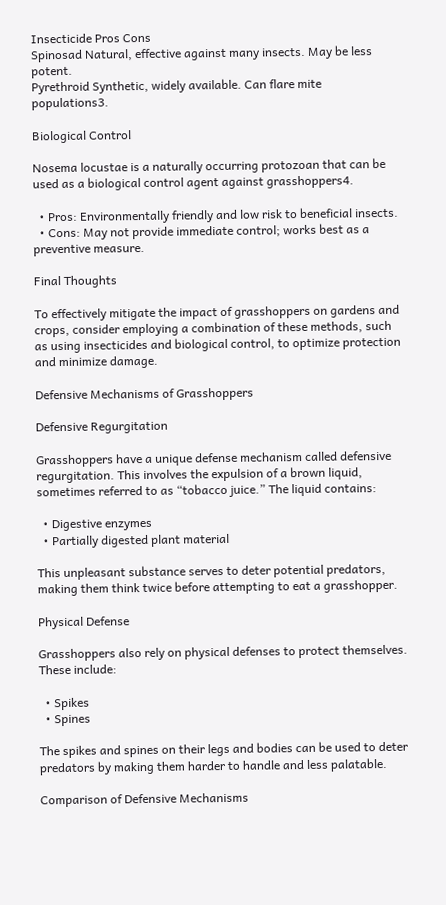Insecticide Pros Cons
Spinosad Natural, effective against many insects. May be less potent.
Pyrethroid Synthetic, widely available. Can flare mite populations3.

Biological Control

Nosema locustae is a naturally occurring protozoan that can be used as a biological control agent against grasshoppers4.

  • Pros: Environmentally friendly and low risk to beneficial insects.
  • Cons: May not provide immediate control; works best as a preventive measure.

Final Thoughts

To effectively mitigate the impact of grasshoppers on gardens and crops, consider employing a combination of these methods, such as using insecticides and biological control, to optimize protection and minimize damage.

Defensive Mechanisms of Grasshoppers

Defensive Regurgitation

Grasshoppers have a unique defense mechanism called defensive regurgitation. This involves the expulsion of a brown liquid, sometimes referred to as “tobacco juice.” The liquid contains:

  • Digestive enzymes
  • Partially digested plant material

This unpleasant substance serves to deter potential predators, making them think twice before attempting to eat a grasshopper.

Physical Defense

Grasshoppers also rely on physical defenses to protect themselves. These include:

  • Spikes
  • Spines

The spikes and spines on their legs and bodies can be used to deter predators by making them harder to handle and less palatable.

Comparison of Defensive Mechanisms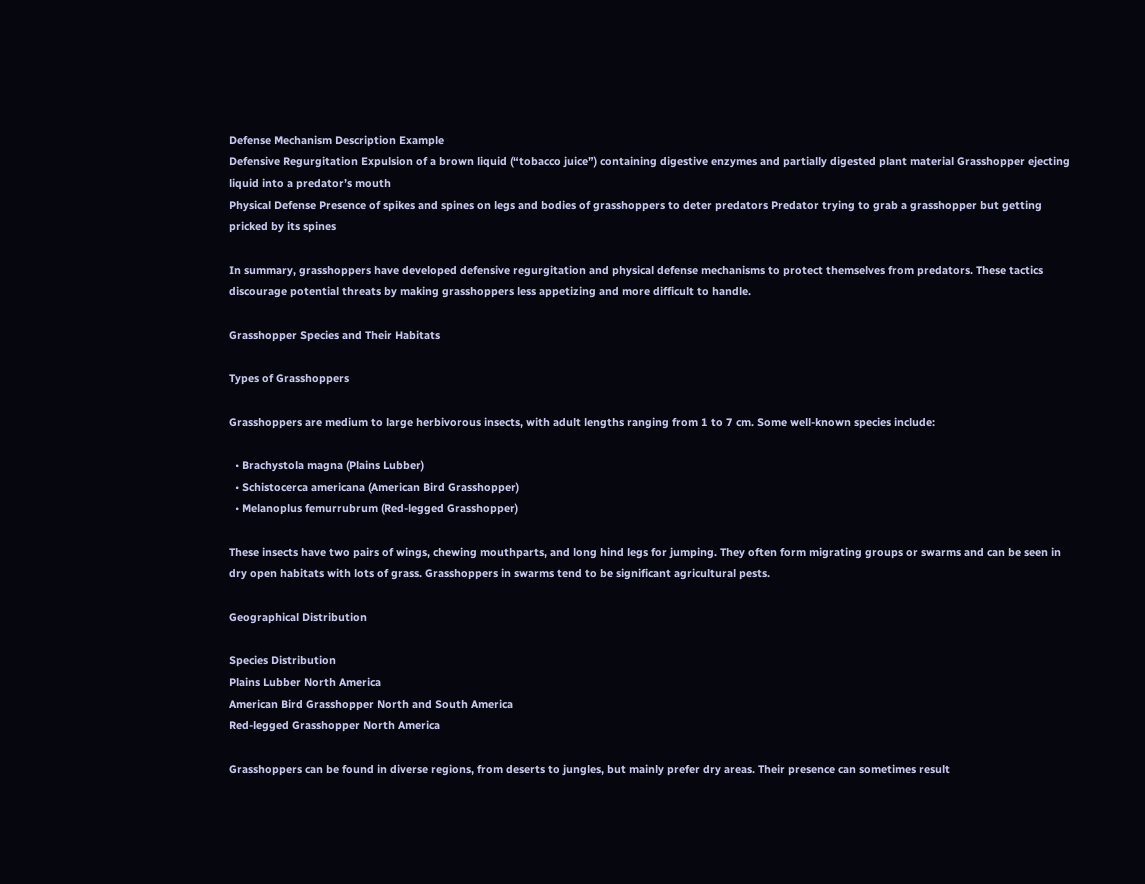Defense Mechanism Description Example
Defensive Regurgitation Expulsion of a brown liquid (“tobacco juice”) containing digestive enzymes and partially digested plant material Grasshopper ejecting liquid into a predator’s mouth
Physical Defense Presence of spikes and spines on legs and bodies of grasshoppers to deter predators Predator trying to grab a grasshopper but getting pricked by its spines

In summary, grasshoppers have developed defensive regurgitation and physical defense mechanisms to protect themselves from predators. These tactics discourage potential threats by making grasshoppers less appetizing and more difficult to handle.

Grasshopper Species and Their Habitats

Types of Grasshoppers

Grasshoppers are medium to large herbivorous insects, with adult lengths ranging from 1 to 7 cm. Some well-known species include:

  • Brachystola magna (Plains Lubber)
  • Schistocerca americana (American Bird Grasshopper)
  • Melanoplus femurrubrum (Red-legged Grasshopper)

These insects have two pairs of wings, chewing mouthparts, and long hind legs for jumping. They often form migrating groups or swarms and can be seen in dry open habitats with lots of grass. Grasshoppers in swarms tend to be significant agricultural pests.

Geographical Distribution

Species Distribution
Plains Lubber North America
American Bird Grasshopper North and South America
Red-legged Grasshopper North America

Grasshoppers can be found in diverse regions, from deserts to jungles, but mainly prefer dry areas. Their presence can sometimes result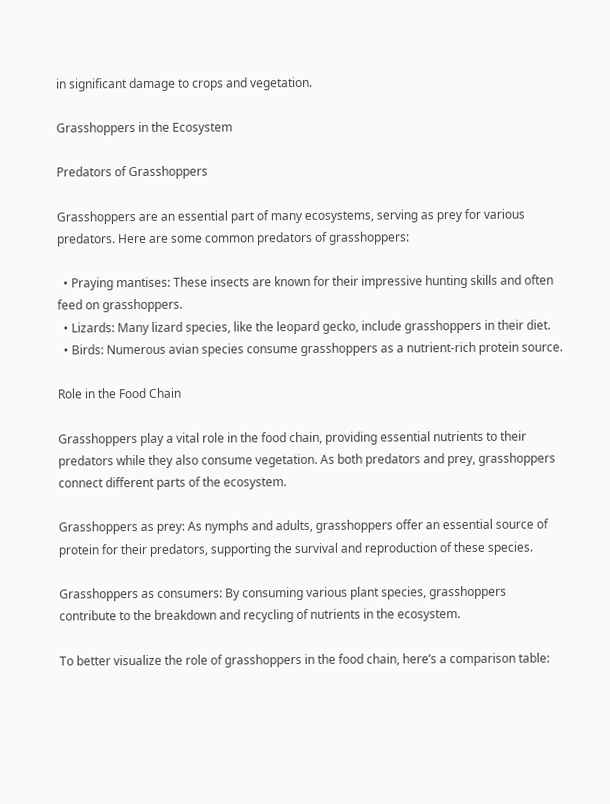in significant damage to crops and vegetation.

Grasshoppers in the Ecosystem

Predators of Grasshoppers

Grasshoppers are an essential part of many ecosystems, serving as prey for various predators. Here are some common predators of grasshoppers:

  • Praying mantises: These insects are known for their impressive hunting skills and often feed on grasshoppers.
  • Lizards: Many lizard species, like the leopard gecko, include grasshoppers in their diet.
  • Birds: Numerous avian species consume grasshoppers as a nutrient-rich protein source.

Role in the Food Chain

Grasshoppers play a vital role in the food chain, providing essential nutrients to their predators while they also consume vegetation. As both predators and prey, grasshoppers connect different parts of the ecosystem.

Grasshoppers as prey: As nymphs and adults, grasshoppers offer an essential source of protein for their predators, supporting the survival and reproduction of these species.

Grasshoppers as consumers: By consuming various plant species, grasshoppers contribute to the breakdown and recycling of nutrients in the ecosystem.

To better visualize the role of grasshoppers in the food chain, here’s a comparison table: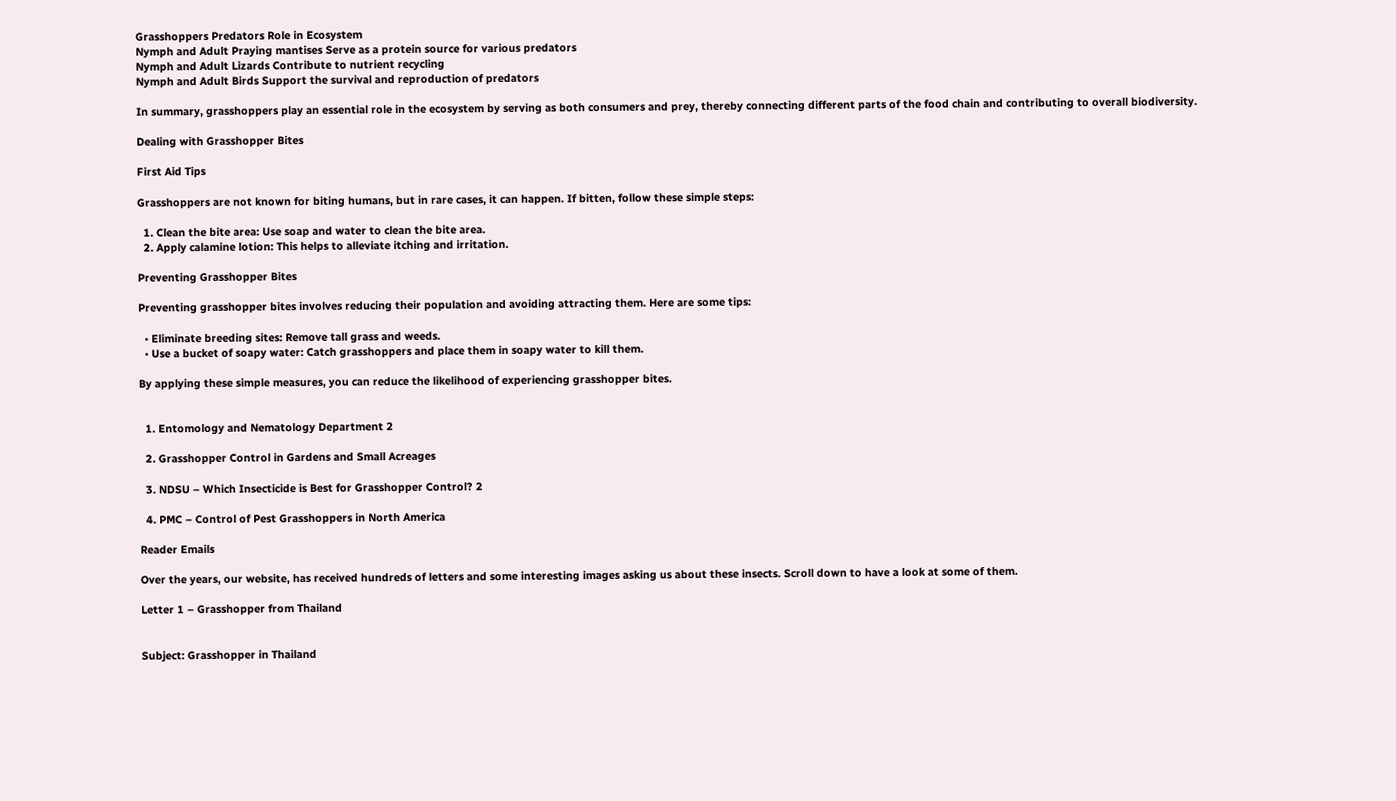Grasshoppers Predators Role in Ecosystem
Nymph and Adult Praying mantises Serve as a protein source for various predators
Nymph and Adult Lizards Contribute to nutrient recycling
Nymph and Adult Birds Support the survival and reproduction of predators

In summary, grasshoppers play an essential role in the ecosystem by serving as both consumers and prey, thereby connecting different parts of the food chain and contributing to overall biodiversity.

Dealing with Grasshopper Bites

First Aid Tips

Grasshoppers are not known for biting humans, but in rare cases, it can happen. If bitten, follow these simple steps:

  1. Clean the bite area: Use soap and water to clean the bite area.
  2. Apply calamine lotion: This helps to alleviate itching and irritation.

Preventing Grasshopper Bites

Preventing grasshopper bites involves reducing their population and avoiding attracting them. Here are some tips:

  • Eliminate breeding sites: Remove tall grass and weeds.
  • Use a bucket of soapy water: Catch grasshoppers and place them in soapy water to kill them.

By applying these simple measures, you can reduce the likelihood of experiencing grasshopper bites.


  1. Entomology and Nematology Department 2

  2. Grasshopper Control in Gardens and Small Acreages

  3. NDSU – Which Insecticide is Best for Grasshopper Control? 2

  4. PMC – Control of Pest Grasshoppers in North America

Reader Emails

Over the years, our website, has received hundreds of letters and some interesting images asking us about these insects. Scroll down to have a look at some of them.

Letter 1 – Grasshopper from Thailand


Subject: Grasshopper in Thailand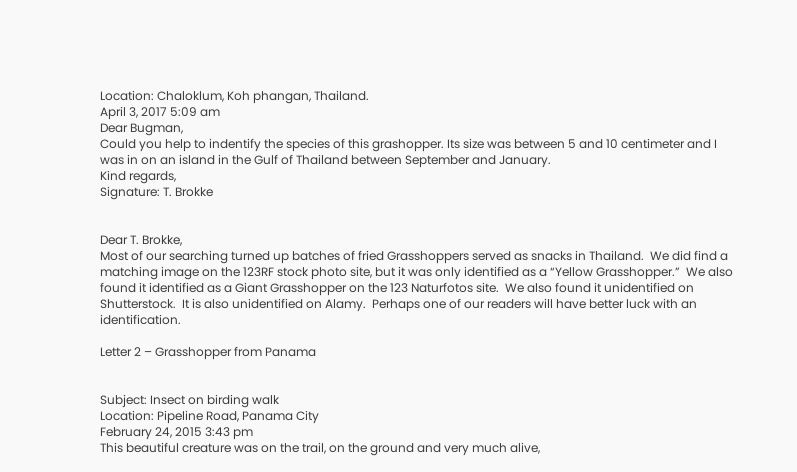Location: Chaloklum, Koh phangan, Thailand.
April 3, 2017 5:09 am
Dear Bugman,
Could you help to indentify the species of this grashopper. Its size was between 5 and 10 centimeter and I was in on an island in the Gulf of Thailand between September and January.
Kind regards,
Signature: T. Brokke


Dear T. Brokke,
Most of our searching turned up batches of fried Grasshoppers served as snacks in Thailand.  We did find a matching image on the 123RF stock photo site, but it was only identified as a “Yellow Grasshopper.”  We also found it identified as a Giant Grasshopper on the 123 Naturfotos site.  We also found it unidentified on Shutterstock.  It is also unidentified on Alamy.  Perhaps one of our readers will have better luck with an identification.

Letter 2 – Grasshopper from Panama


Subject: Insect on birding walk
Location: Pipeline Road, Panama City
February 24, 2015 3:43 pm
This beautiful creature was on the trail, on the ground and very much alive,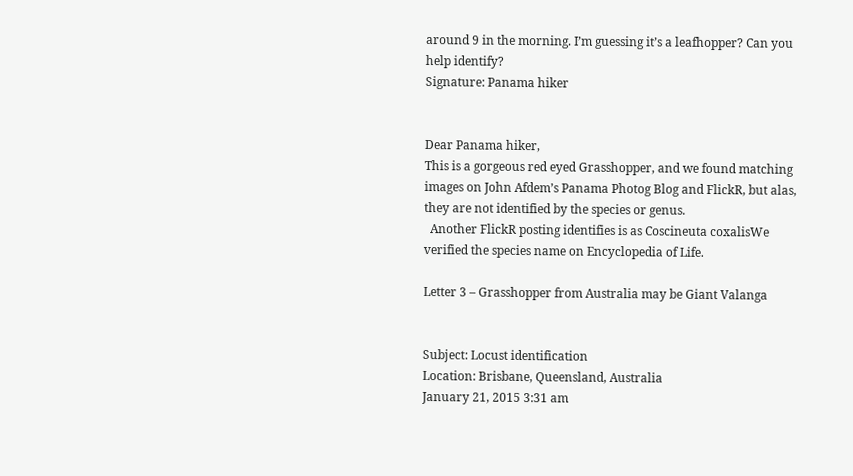around 9 in the morning. I’m guessing it’s a leafhopper? Can you help identify?
Signature: Panama hiker


Dear Panama hiker,
This is a gorgeous red eyed Grasshopper, and we found matching images on John Afdem’s Panama Photog Blog and FlickR, but alas, they are not identified by the species or genus.
  Another FlickR posting identifies is as Coscineuta coxalisWe verified the species name on Encyclopedia of Life.

Letter 3 – Grasshopper from Australia may be Giant Valanga


Subject: Locust identification
Location: Brisbane, Queensland, Australia
January 21, 2015 3:31 am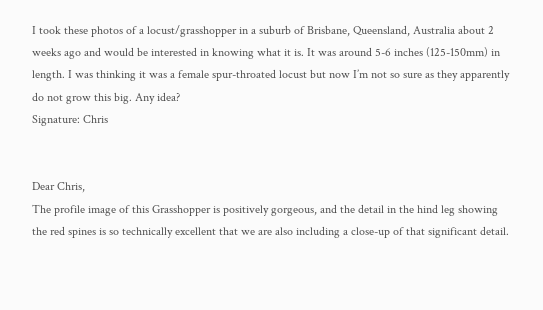I took these photos of a locust/grasshopper in a suburb of Brisbane, Queensland, Australia about 2 weeks ago and would be interested in knowing what it is. It was around 5-6 inches (125-150mm) in length. I was thinking it was a female spur-throated locust but now I’m not so sure as they apparently do not grow this big. Any idea?
Signature: Chris


Dear Chris,
The profile image of this Grasshopper is positively gorgeous, and the detail in the hind leg showing the red spines is so technically excellent that we are also including a close-up of that significant detail.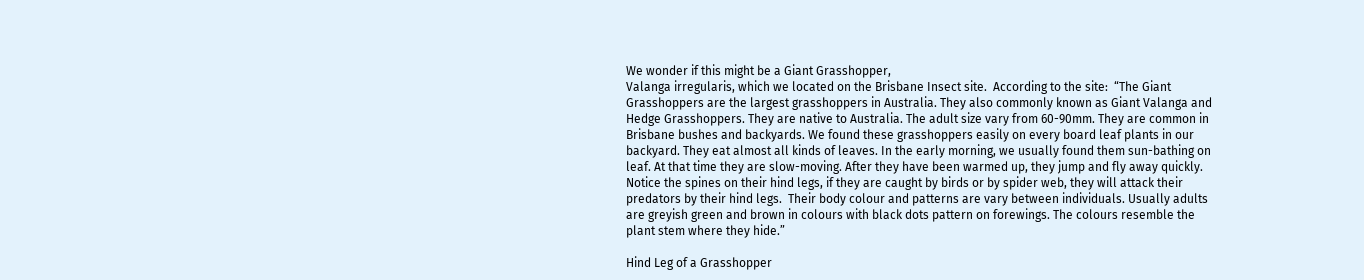We wonder if this might be a Giant Grasshopper,
Valanga irregularis, which we located on the Brisbane Insect site.  According to the site:  “The Giant Grasshoppers are the largest grasshoppers in Australia. They also commonly known as Giant Valanga and Hedge Grasshoppers. They are native to Australia. The adult size vary from 60-90mm. They are common in Brisbane bushes and backyards. We found these grasshoppers easily on every board leaf plants in our backyard. They eat almost all kinds of leaves. In the early morning, we usually found them sun-bathing on leaf. At that time they are slow-moving. After they have been warmed up, they jump and fly away quickly. Notice the spines on their hind legs, if they are caught by birds or by spider web, they will attack their predators by their hind legs.  Their body colour and patterns are vary between individuals. Usually adults are greyish green and brown in colours with black dots pattern on forewings. The colours resemble the plant stem where they hide.”

Hind Leg of a Grasshopper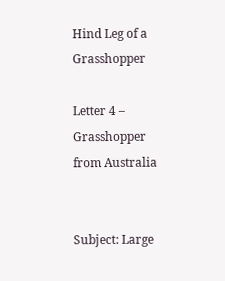Hind Leg of a Grasshopper

Letter 4 – Grasshopper from Australia


Subject: Large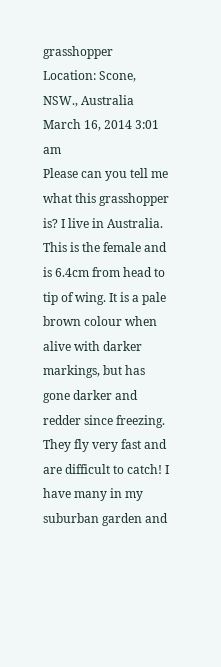grasshopper
Location: Scone, NSW., Australia
March 16, 2014 3:01 am
Please can you tell me what this grasshopper is? I live in Australia. This is the female and is 6.4cm from head to tip of wing. It is a pale brown colour when alive with darker markings, but has gone darker and redder since freezing. They fly very fast and are difficult to catch! I have many in my suburban garden and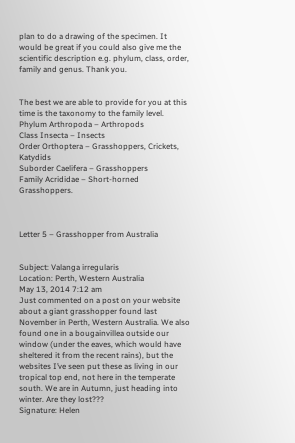plan to do a drawing of the specimen. It would be great if you could also give me the scientific description e.g. phylum, class, order, family and genus. Thank you.


The best we are able to provide for you at this time is the taxonomy to the family level.
Phylum Arthropoda – Arthropods
Class Insecta – Insects
Order Orthoptera – Grasshoppers, Crickets, Katydids
Suborder Caelifera – Grasshoppers
Family Acrididae – Short-horned Grasshoppers.



Letter 5 – Grasshopper from Australia


Subject: Valanga irregularis
Location: Perth, Western Australia
May 13, 2014 7:12 am
Just commented on a post on your website about a giant grasshopper found last November in Perth, Western Australia. We also found one in a bougainvillea outside our window (under the eaves, which would have sheltered it from the recent rains), but the websites I’ve seen put these as living in our tropical top end, not here in the temperate south. We are in Autumn, just heading into winter. Are they lost???
Signature: Helen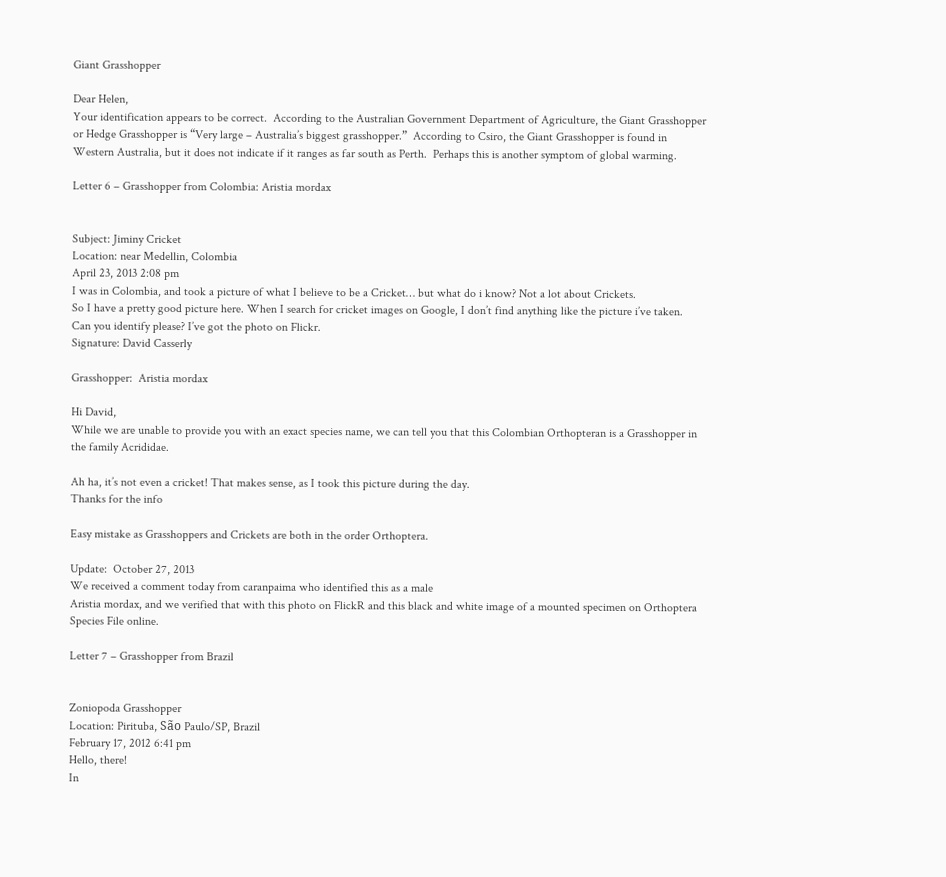Giant Grasshopper

Dear Helen,
Your identification appears to be correct.  According to the Australian Government Department of Agriculture, the Giant Grasshopper or Hedge Grasshopper is “Very large – Australia’s biggest grasshopper.”  According to Csiro, the Giant Grasshopper is found in Western Australia, but it does not indicate if it ranges as far south as Perth.  Perhaps this is another symptom of global warming.

Letter 6 – Grasshopper from Colombia: Aristia mordax


Subject: Jiminy Cricket
Location: near Medellin, Colombia
April 23, 2013 2:08 pm
I was in Colombia, and took a picture of what I believe to be a Cricket… but what do i know? Not a lot about Crickets.
So I have a pretty good picture here. When I search for cricket images on Google, I don’t find anything like the picture i’ve taken.
Can you identify please? I’ve got the photo on Flickr.
Signature: David Casserly

Grasshopper:  Aristia mordax

Hi David,
While we are unable to provide you with an exact species name, we can tell you that this Colombian Orthopteran is a Grasshopper in the family Acrididae.

Ah ha, it’s not even a cricket! That makes sense, as I took this picture during the day.
Thanks for the info

Easy mistake as Grasshoppers and Crickets are both in the order Orthoptera.

Update:  October 27, 2013
We received a comment today from caranpaima who identified this as a male
Aristia mordax, and we verified that with this photo on FlickR and this black and white image of a mounted specimen on Orthoptera Species File online.

Letter 7 – Grasshopper from Brazil


Zoniopoda Grasshopper
Location: Pirituba, São Paulo/SP, Brazil
February 17, 2012 6:41 pm
Hello, there!
In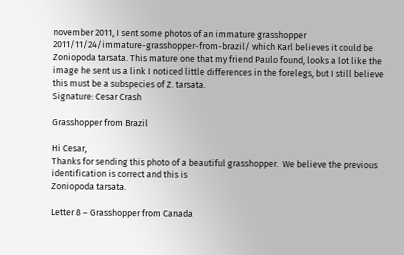november 2011, I sent some photos of an immature grasshopper 2011/11/24/immature-grasshopper-from-brazil/ which Karl believes it could be Zoniopoda tarsata. This mature one that my friend Paulo found, looks a lot like the image he sent us a link I noticed little differences in the forelegs, but I still believe this must be a subspecies of Z. tarsata.
Signature: Cesar Crash

Grasshopper from Brazil

Hi Cesar,
Thanks for sending this photo of a beautiful grasshopper.  We believe the previous identification is correct and this is
Zoniopoda tarsata.

Letter 8 – Grasshopper from Canada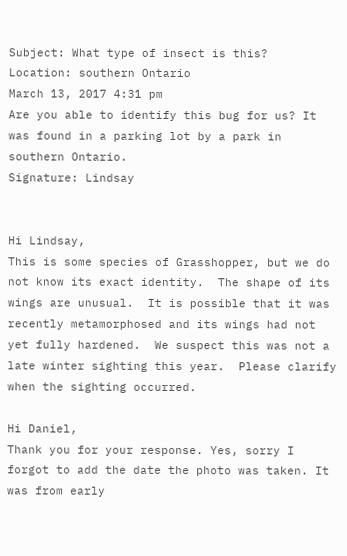Subject: What type of insect is this?
Location: southern Ontario
March 13, 2017 4:31 pm
Are you able to identify this bug for us? It was found in a parking lot by a park in southern Ontario.
Signature: Lindsay


Hi Lindsay,
This is some species of Grasshopper, but we do not know its exact identity.  The shape of its wings are unusual.  It is possible that it was recently metamorphosed and its wings had not yet fully hardened.  We suspect this was not a late winter sighting this year.  Please clarify when the sighting occurred.

Hi Daniel,
Thank you for your response. Yes, sorry I forgot to add the date the photo was taken. It was from early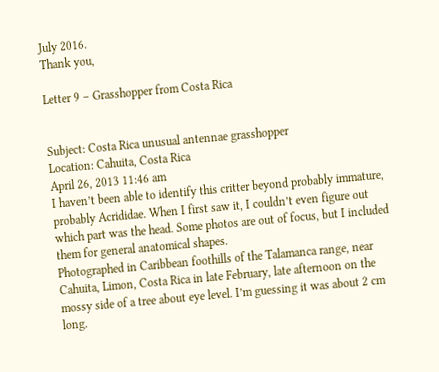July 2016.
Thank you,

Letter 9 – Grasshopper from Costa Rica


Subject: Costa Rica unusual antennae grasshopper
Location: Cahuita, Costa Rica
April 26, 2013 11:46 am
I haven’t been able to identify this critter beyond probably immature, probably Acrididae. When I first saw it, I couldn’t even figure out which part was the head. Some photos are out of focus, but I included them for general anatomical shapes.
Photographed in Caribbean foothills of the Talamanca range, near Cahuita, Limon, Costa Rica in late February, late afternoon on the mossy side of a tree about eye level. I’m guessing it was about 2 cm long.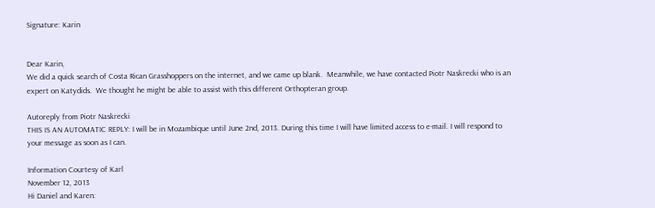Signature: Karin


Dear Karin,
We did a quick search of Costa Rican Grasshoppers on the internet, and we came up blank.  Meanwhile, we have contacted Piotr Naskrecki who is an expert on Katydids.  We thought he might be able to assist with this different Orthopteran group.

Autoreply from Piotr Naskrecki
THIS IS AN AUTOMATIC REPLY: I will be in Mozambique until June 2nd, 2013. During this time I will have limited access to e-mail. I will respond to your message as soon as I can.

Information Courtesy of Karl
November 12, 2013
Hi Daniel and Karen: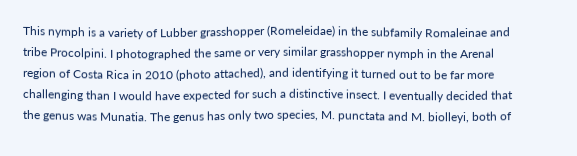This nymph is a variety of Lubber grasshopper (Romeleidae) in the subfamily Romaleinae and tribe Procolpini. I photographed the same or very similar grasshopper nymph in the Arenal region of Costa Rica in 2010 (photo attached), and identifying it turned out to be far more challenging than I would have expected for such a distinctive insect. I eventually decided that the genus was Munatia. The genus has only two species, M. punctata and M. biolleyi, both of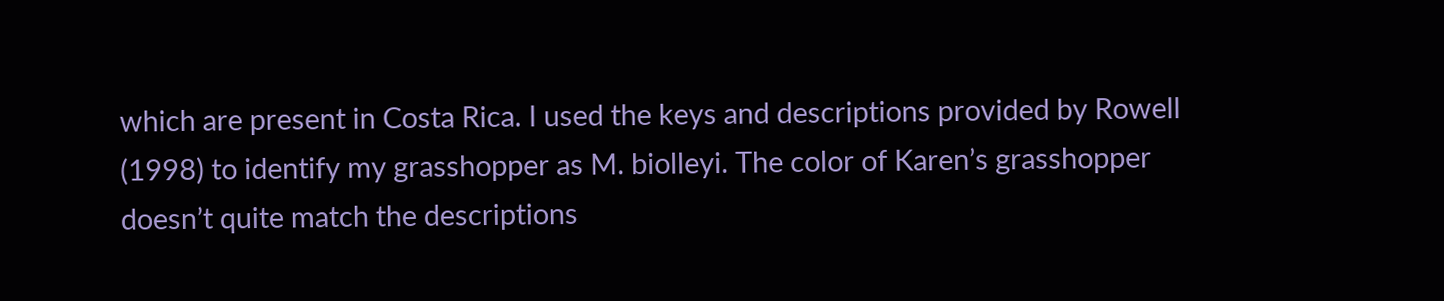which are present in Costa Rica. I used the keys and descriptions provided by Rowell (1998) to identify my grasshopper as M. biolleyi. The color of Karen’s grasshopper doesn’t quite match the descriptions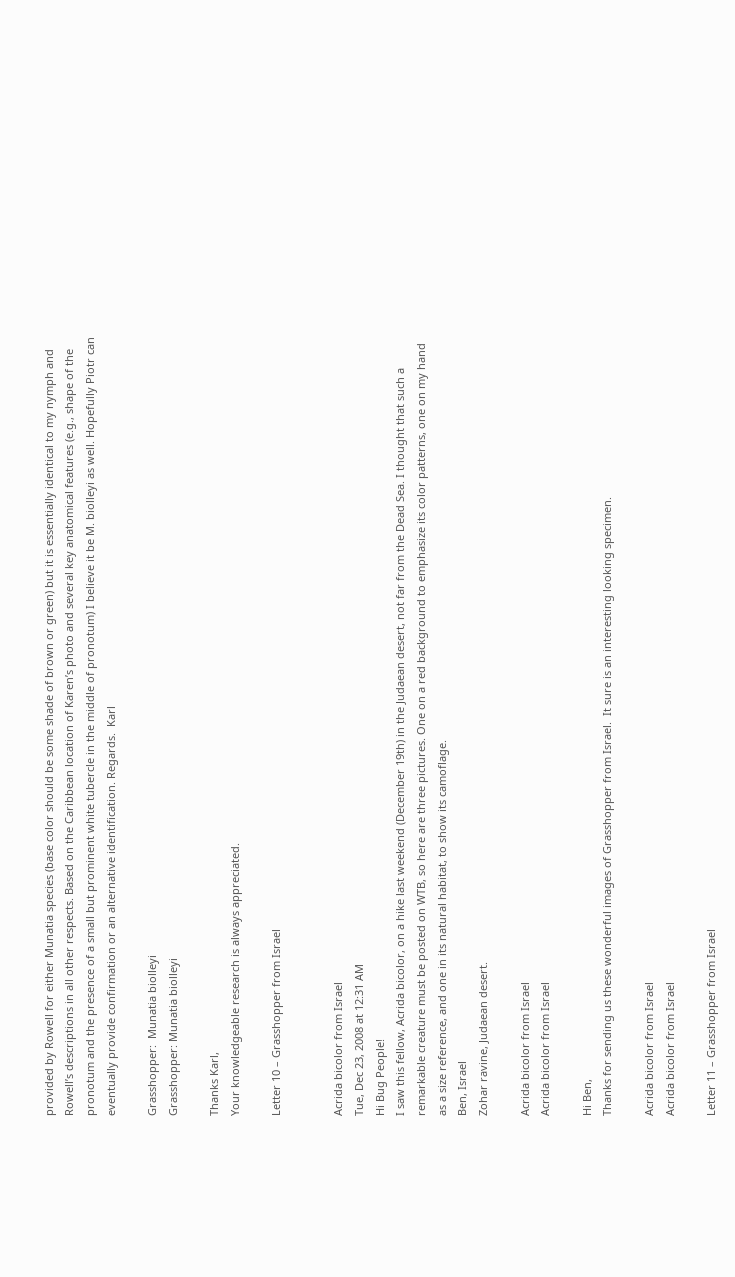provided by Rowell for either Munatia species (base color should be some shade of brown or green) but it is essentially identical to my nymph and Rowell’s descriptions in all other respects. Based on the Caribbean location of Karen’s photo and several key anatomical features (e.g., shape of the pronotum and the presence of a small but prominent white tubercle in the middle of pronotum) I believe it be M. biolleyi as well. Hopefully Piotr can eventually provide confirmation or an alternative identification. Regards.  Karl

Grasshopper:  Munatia biolleyi
Grasshopper: Munatia biolleyi

Thanks Karl,
Your knowledgeable research is always appreciated.

Letter 10 – Grasshopper from Israel


Acrida bicolor from Israel
Tue, Dec 23, 2008 at 12:31 AM
Hi Bug People!
I saw this fellow, Acrida bicolor, on a hike last weekend (December 19th) in the Judaean desert, not far from the Dead Sea. I thought that such a remarkable creature must be posted on WTB, so here are three pictures. One on a red background to emphasize its color patterns, one on my hand as a size reference, and one in its natural habitat, to show its camoflage.
Ben, Israel
Zohar ravine, Judaean desert.

Acrida bicolor from Israel
Acrida bicolor from Israel

Hi Ben,
Thanks for sending us these wonderful images of Grasshopper from Israel.  It sure is an interesting looking specimen.

Acrida bicolor from Israel
Acrida bicolor from Israel

Letter 11 – Grasshopper from Israel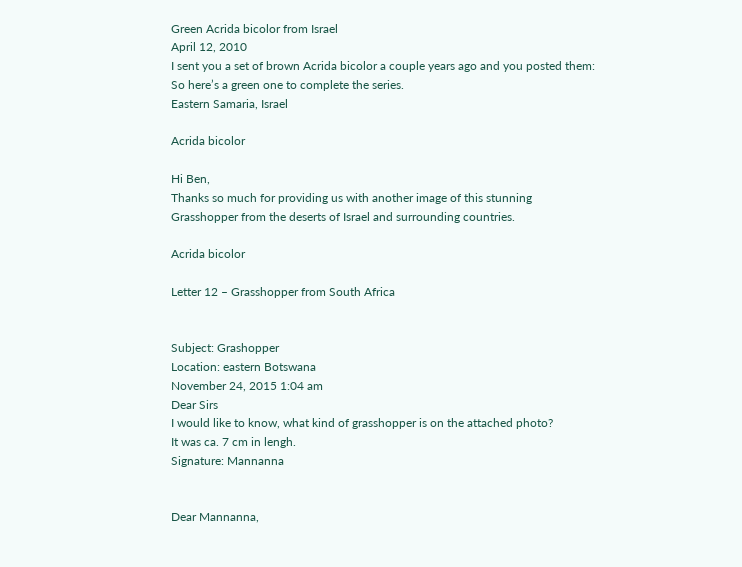Green Acrida bicolor from Israel
April 12, 2010
I sent you a set of brown Acrida bicolor a couple years ago and you posted them:
So here’s a green one to complete the series.
Eastern Samaria, Israel

Acrida bicolor

Hi Ben,
Thanks so much for providing us with another image of this stunning Grasshopper from the deserts of Israel and surrounding countries.

Acrida bicolor

Letter 12 – Grasshopper from South Africa


Subject: Grashopper
Location: eastern Botswana
November 24, 2015 1:04 am
Dear Sirs
I would like to know, what kind of grasshopper is on the attached photo?
It was ca. 7 cm in lengh.
Signature: Mannanna


Dear Mannanna,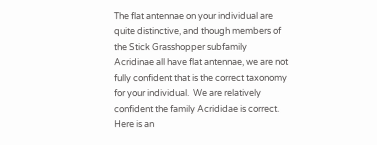The flat antennae on your individual are quite distinctive, and though members of the Stick Grasshopper subfamily Acridinae all have flat antennae, we are not fully confident that is the correct taxonomy for your individual.  We are relatively confident the family Acrididae is correct.  Here is an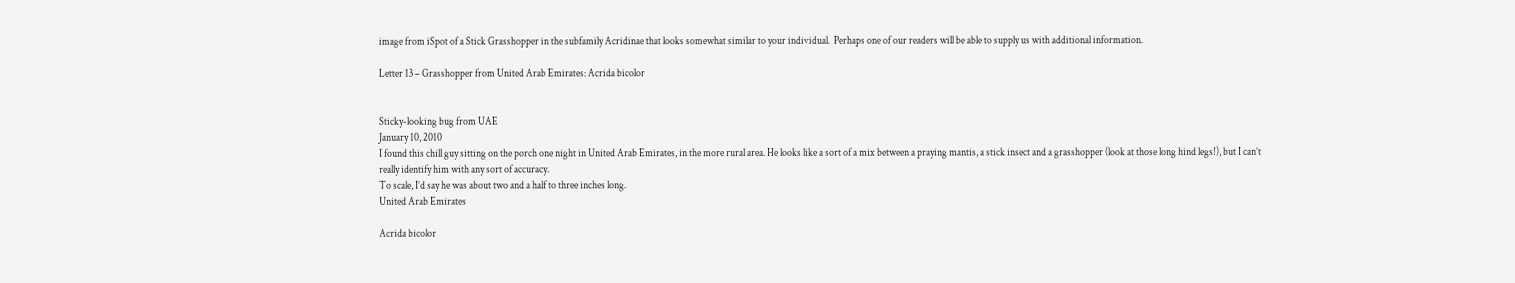image from iSpot of a Stick Grasshopper in the subfamily Acridinae that looks somewhat similar to your individual.  Perhaps one of our readers will be able to supply us with additional information.

Letter 13 – Grasshopper from United Arab Emirates: Acrida bicolor


Sticky-looking bug from UAE
January 10, 2010
I found this chill guy sitting on the porch one night in United Arab Emirates, in the more rural area. He looks like a sort of a mix between a praying mantis, a stick insect and a grasshopper (look at those long hind legs!), but I can’t really identify him with any sort of accuracy.
To scale, I’d say he was about two and a half to three inches long.
United Arab Emirates

Acrida bicolor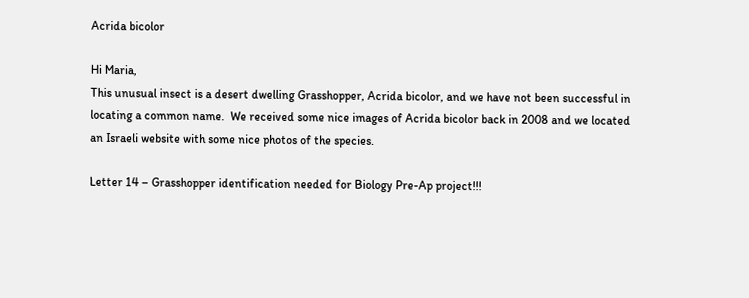Acrida bicolor

Hi Maria,
This unusual insect is a desert dwelling Grasshopper, Acrida bicolor, and we have not been successful in locating a common name.  We received some nice images of Acrida bicolor back in 2008 and we located an Israeli website with some nice photos of the species.

Letter 14 – Grasshopper identification needed for Biology Pre-Ap project!!!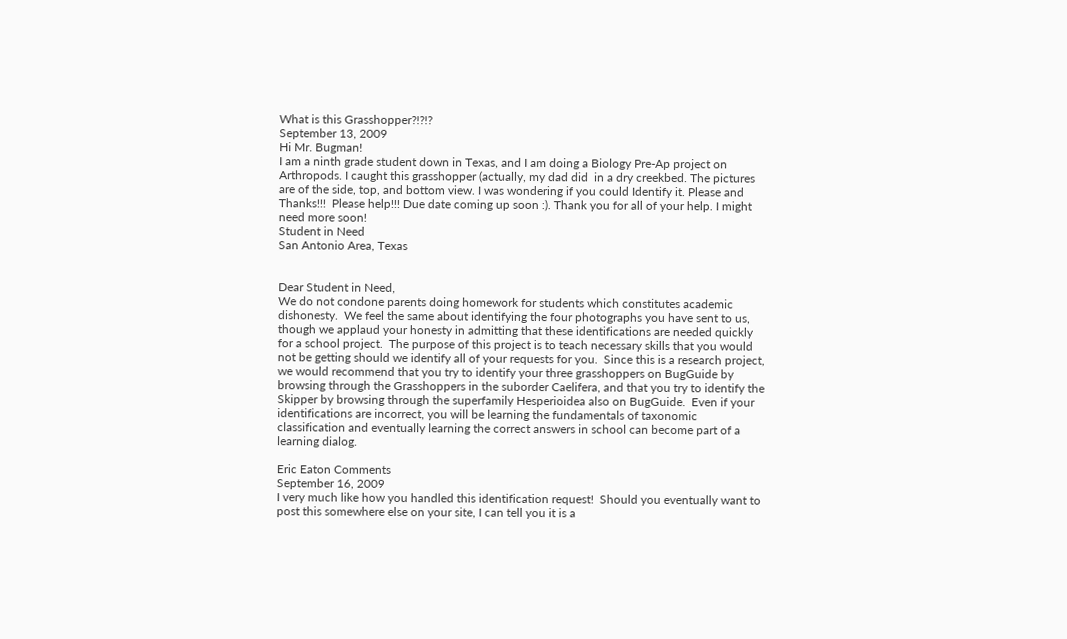What is this Grasshopper?!?!?
September 13, 2009
Hi Mr. Bugman!
I am a ninth grade student down in Texas, and I am doing a Biology Pre-Ap project on Arthropods. I caught this grasshopper (actually, my dad did  in a dry creekbed. The pictures are of the side, top, and bottom view. I was wondering if you could Identify it. Please and Thanks!!!  Please help!!! Due date coming up soon :). Thank you for all of your help. I might need more soon!
Student in Need
San Antonio Area, Texas


Dear Student in Need,
We do not condone parents doing homework for students which constitutes academic dishonesty.  We feel the same about identifying the four photographs you have sent to us, though we applaud your honesty in admitting that these identifications are needed quickly for a school project.  The purpose of this project is to teach necessary skills that you would not be getting should we identify all of your requests for you.  Since this is a research project, we would recommend that you try to identify your three grasshoppers on BugGuide by browsing through the Grasshoppers in the suborder Caelifera, and that you try to identify the Skipper by browsing through the superfamily Hesperioidea also on BugGuide.  Even if your identifications are incorrect, you will be learning the fundamentals of taxonomic classification and eventually learning the correct answers in school can become part of a learning dialog.

Eric Eaton Comments
September 16, 2009
I very much like how you handled this identification request!  Should you eventually want to post this somewhere else on your site, I can tell you it is a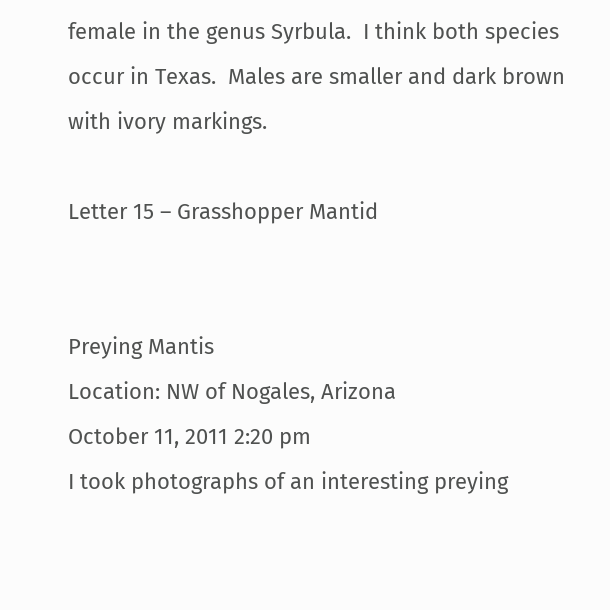female in the genus Syrbula.  I think both species occur in Texas.  Males are smaller and dark brown with ivory markings.

Letter 15 – Grasshopper Mantid


Preying Mantis
Location: NW of Nogales, Arizona
October 11, 2011 2:20 pm
I took photographs of an interesting preying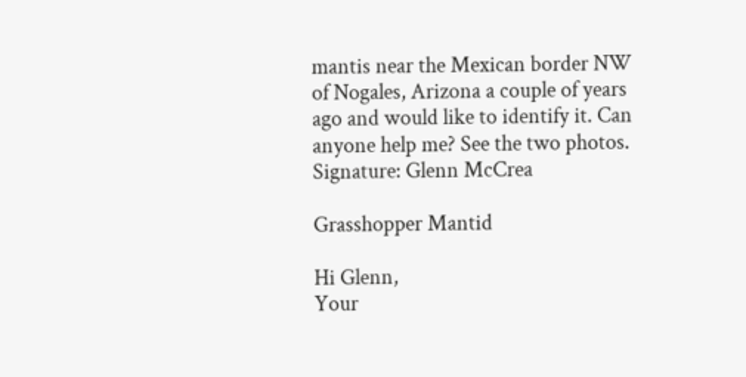mantis near the Mexican border NW of Nogales, Arizona a couple of years ago and would like to identify it. Can anyone help me? See the two photos.
Signature: Glenn McCrea

Grasshopper Mantid

Hi Glenn,
Your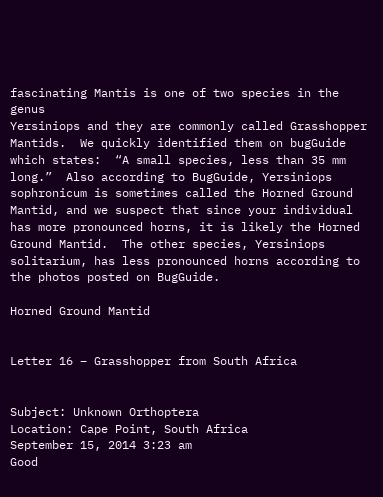fascinating Mantis is one of two species in the genus
Yersiniops and they are commonly called Grasshopper Mantids.  We quickly identified them on bugGuide which states:  “A small species, less than 35 mm long.”  Also according to BugGuide, Yersiniops sophronicum is sometimes called the Horned Ground Mantid, and we suspect that since your individual has more pronounced horns, it is likely the Horned Ground Mantid.  The other species, Yersiniops solitarium, has less pronounced horns according to the photos posted on BugGuide.

Horned Ground Mantid


Letter 16 – Grasshopper from South Africa


Subject: Unknown Orthoptera
Location: Cape Point, South Africa
September 15, 2014 3:23 am
Good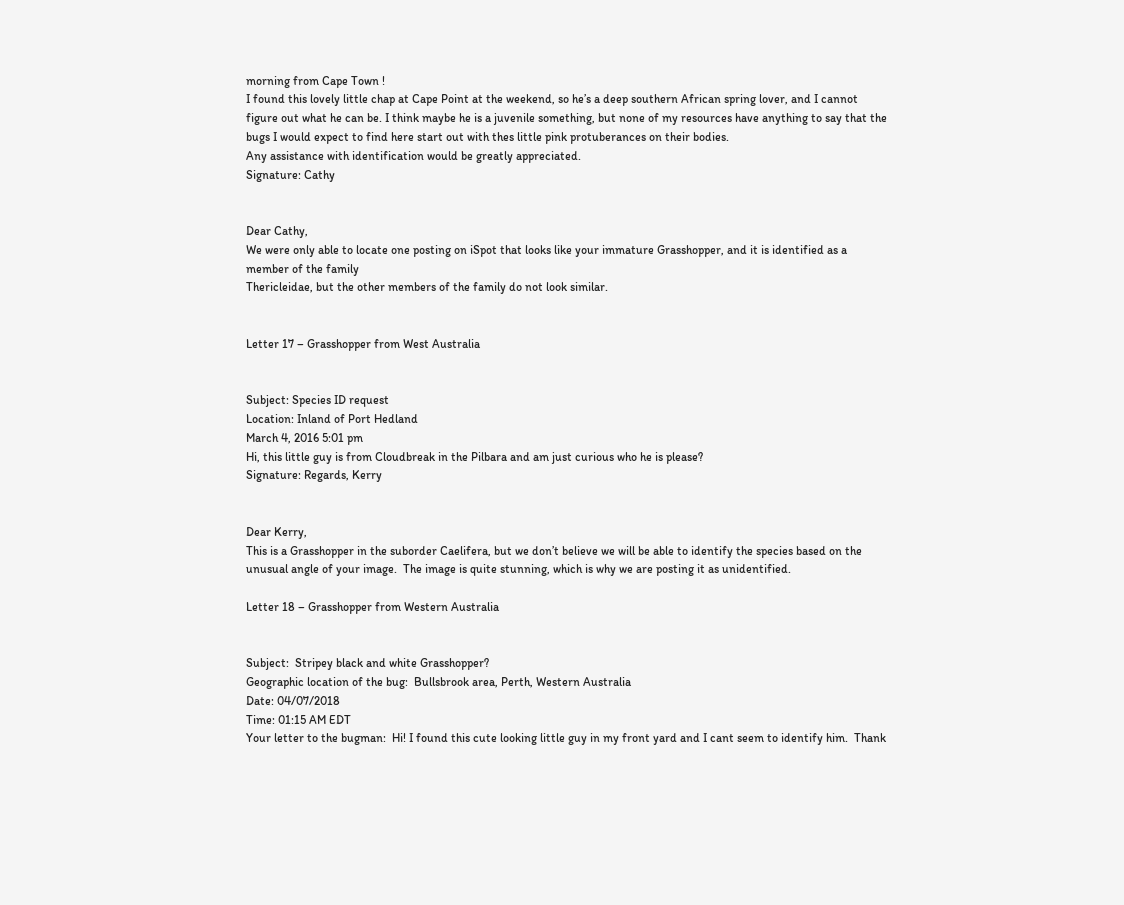morning from Cape Town !
I found this lovely little chap at Cape Point at the weekend, so he’s a deep southern African spring lover, and I cannot figure out what he can be. I think maybe he is a juvenile something, but none of my resources have anything to say that the bugs I would expect to find here start out with thes little pink protuberances on their bodies.
Any assistance with identification would be greatly appreciated.
Signature: Cathy


Dear Cathy,
We were only able to locate one posting on iSpot that looks like your immature Grasshopper, and it is identified as a member of the family
Thericleidae, but the other members of the family do not look similar.


Letter 17 – Grasshopper from West Australia


Subject: Species ID request
Location: Inland of Port Hedland
March 4, 2016 5:01 pm
Hi, this little guy is from Cloudbreak in the Pilbara and am just curious who he is please?
Signature: Regards, Kerry


Dear Kerry,
This is a Grasshopper in the suborder Caelifera, but we don’t believe we will be able to identify the species based on the unusual angle of your image.  The image is quite stunning, which is why we are posting it as unidentified.

Letter 18 – Grasshopper from Western Australia


Subject:  Stripey black and white Grasshopper?
Geographic location of the bug:  Bullsbrook area, Perth, Western Australia
Date: 04/07/2018
Time: 01:15 AM EDT
Your letter to the bugman:  Hi! I found this cute looking little guy in my front yard and I cant seem to identify him.  Thank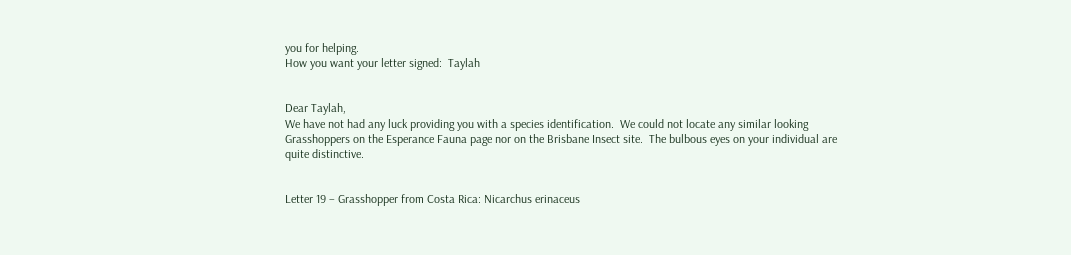you for helping.
How you want your letter signed:  Taylah


Dear Taylah,
We have not had any luck providing you with a species identification.  We could not locate any similar looking Grasshoppers on the Esperance Fauna page nor on the Brisbane Insect site.  The bulbous eyes on your individual are quite distinctive.


Letter 19 – Grasshopper from Costa Rica: Nicarchus erinaceus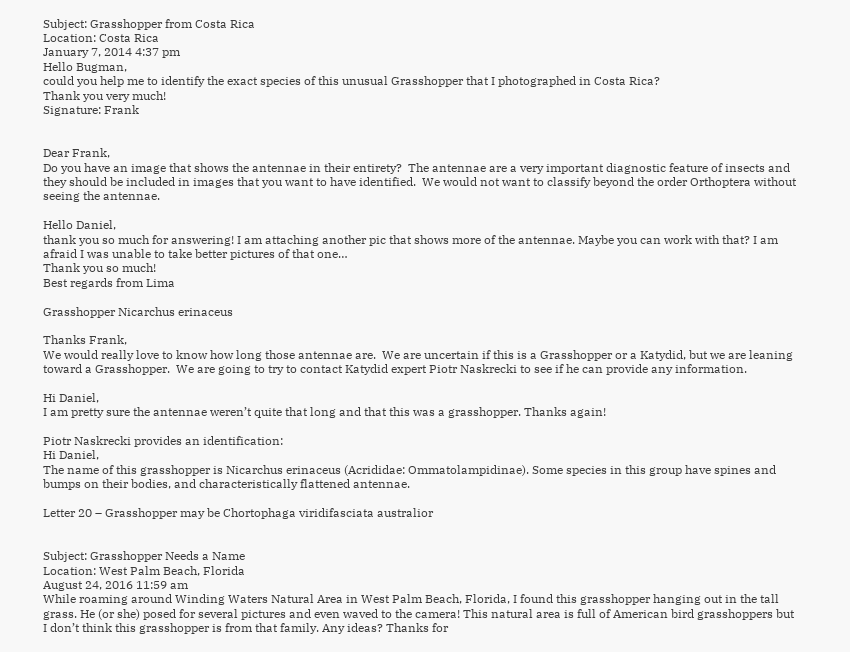Subject: Grasshopper from Costa Rica
Location: Costa Rica
January 7, 2014 4:37 pm
Hello Bugman,
could you help me to identify the exact species of this unusual Grasshopper that I photographed in Costa Rica?
Thank you very much!
Signature: Frank


Dear Frank,
Do you have an image that shows the antennae in their entirety?  The antennae are a very important diagnostic feature of insects and they should be included in images that you want to have identified.  We would not want to classify beyond the order Orthoptera without seeing the antennae.

Hello Daniel,
thank you so much for answering! I am attaching another pic that shows more of the antennae. Maybe you can work with that? I am afraid I was unable to take better pictures of that one…
Thank you so much!
Best regards from Lima

Grasshopper Nicarchus erinaceus

Thanks Frank,
We would really love to know how long those antennae are.  We are uncertain if this is a Grasshopper or a Katydid, but we are leaning toward a Grasshopper.  We are going to try to contact Katydid expert Piotr Naskrecki to see if he can provide any information.

Hi Daniel,
I am pretty sure the antennae weren’t quite that long and that this was a grasshopper. Thanks again!

Piotr Naskrecki provides an identification:
Hi Daniel,
The name of this grasshopper is Nicarchus erinaceus (Acrididae: Ommatolampidinae). Some species in this group have spines and bumps on their bodies, and characteristically flattened antennae.

Letter 20 – Grasshopper may be Chortophaga viridifasciata australior


Subject: Grasshopper Needs a Name
Location: West Palm Beach, Florida
August 24, 2016 11:59 am
While roaming around Winding Waters Natural Area in West Palm Beach, Florida, I found this grasshopper hanging out in the tall grass. He (or she) posed for several pictures and even waved to the camera! This natural area is full of American bird grasshoppers but I don’t think this grasshopper is from that family. Any ideas? Thanks for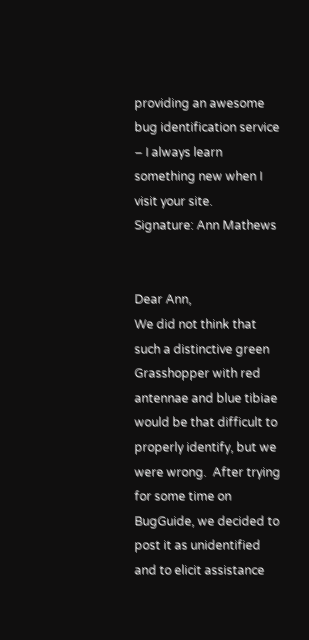providing an awesome bug identification service – I always learn something new when I visit your site.
Signature: Ann Mathews


Dear Ann,
We did not think that such a distinctive green Grasshopper with red antennae and blue tibiae would be that difficult to properly identify, but we were wrong.  After trying for some time on BugGuide, we decided to post it as unidentified and to elicit assistance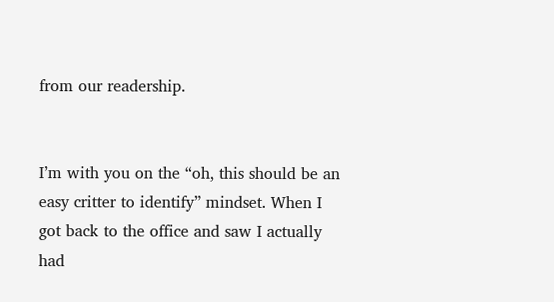from our readership.


I’m with you on the “oh, this should be an easy critter to identify” mindset. When I got back to the office and saw I actually had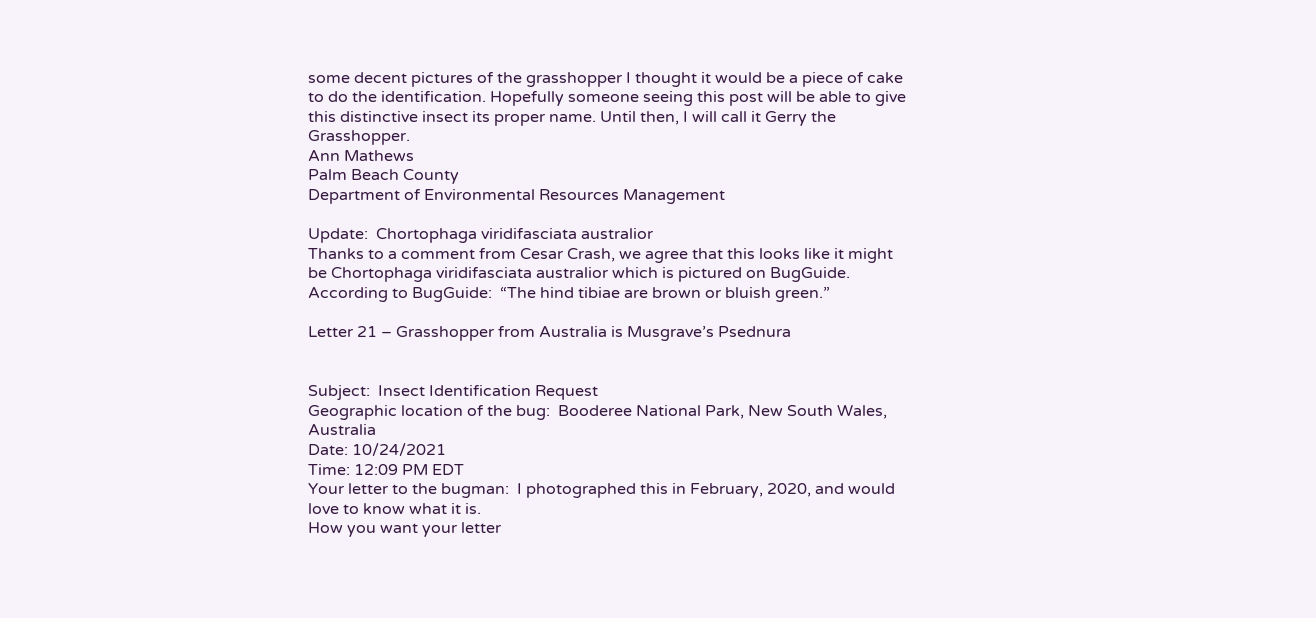some decent pictures of the grasshopper I thought it would be a piece of cake to do the identification. Hopefully someone seeing this post will be able to give this distinctive insect its proper name. Until then, I will call it Gerry the Grasshopper.
Ann Mathews
Palm Beach County
Department of Environmental Resources Management

Update:  Chortophaga viridifasciata australior
Thanks to a comment from Cesar Crash, we agree that this looks like it might be Chortophaga viridifasciata australior which is pictured on BugGuide.  According to BugGuide:  “The hind tibiae are brown or bluish green.”

Letter 21 – Grasshopper from Australia is Musgrave’s Psednura


Subject:  Insect Identification Request
Geographic location of the bug:  Booderee National Park, New South Wales, Australia
Date: 10/24/2021
Time: 12:09 PM EDT
Your letter to the bugman:  I photographed this in February, 2020, and would love to know what it is.
How you want your letter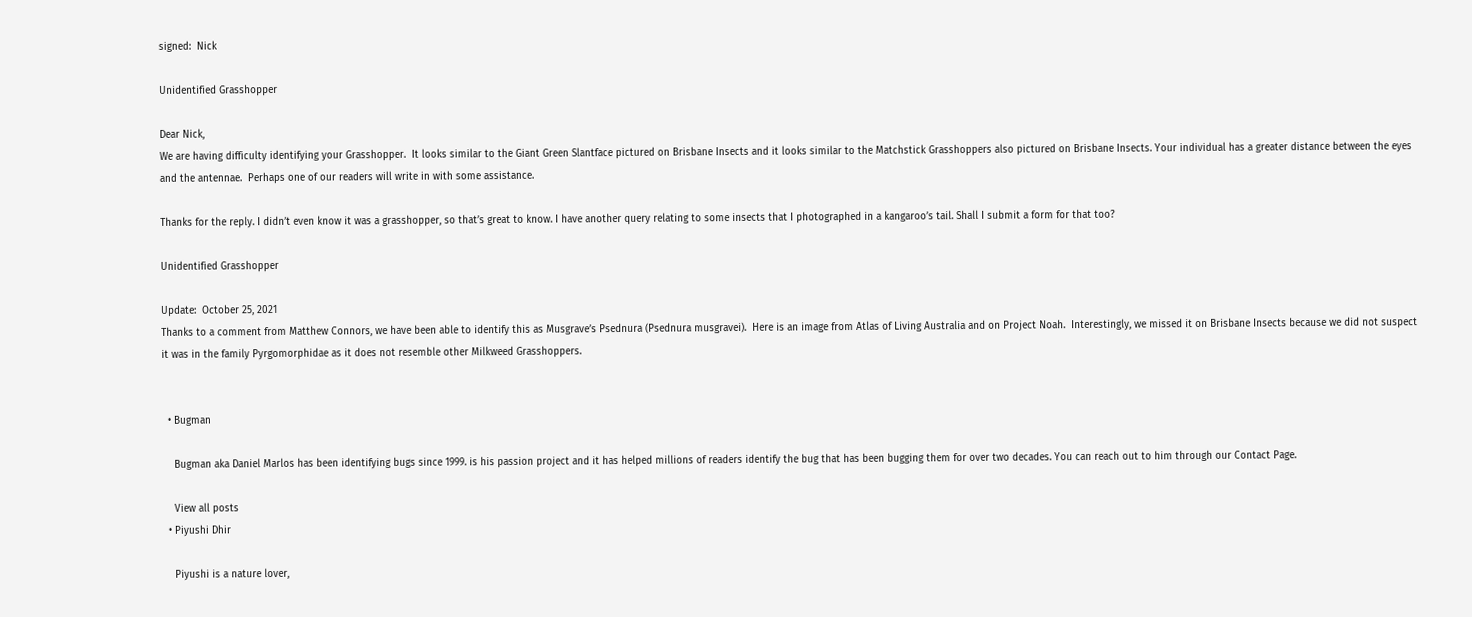signed:  Nick

Unidentified Grasshopper

Dear Nick,
We are having difficulty identifying your Grasshopper.  It looks similar to the Giant Green Slantface pictured on Brisbane Insects and it looks similar to the Matchstick Grasshoppers also pictured on Brisbane Insects. Your individual has a greater distance between the eyes and the antennae.  Perhaps one of our readers will write in with some assistance.

Thanks for the reply. I didn’t even know it was a grasshopper, so that’s great to know. I have another query relating to some insects that I photographed in a kangaroo’s tail. Shall I submit a form for that too?

Unidentified Grasshopper

Update:  October 25, 2021
Thanks to a comment from Matthew Connors, we have been able to identify this as Musgrave’s Psednura (Psednura musgravei).  Here is an image from Atlas of Living Australia and on Project Noah.  Interestingly, we missed it on Brisbane Insects because we did not suspect it was in the family Pyrgomorphidae as it does not resemble other Milkweed Grasshoppers.


  • Bugman

    Bugman aka Daniel Marlos has been identifying bugs since 1999. is his passion project and it has helped millions of readers identify the bug that has been bugging them for over two decades. You can reach out to him through our Contact Page.

    View all posts
  • Piyushi Dhir

    Piyushi is a nature lover,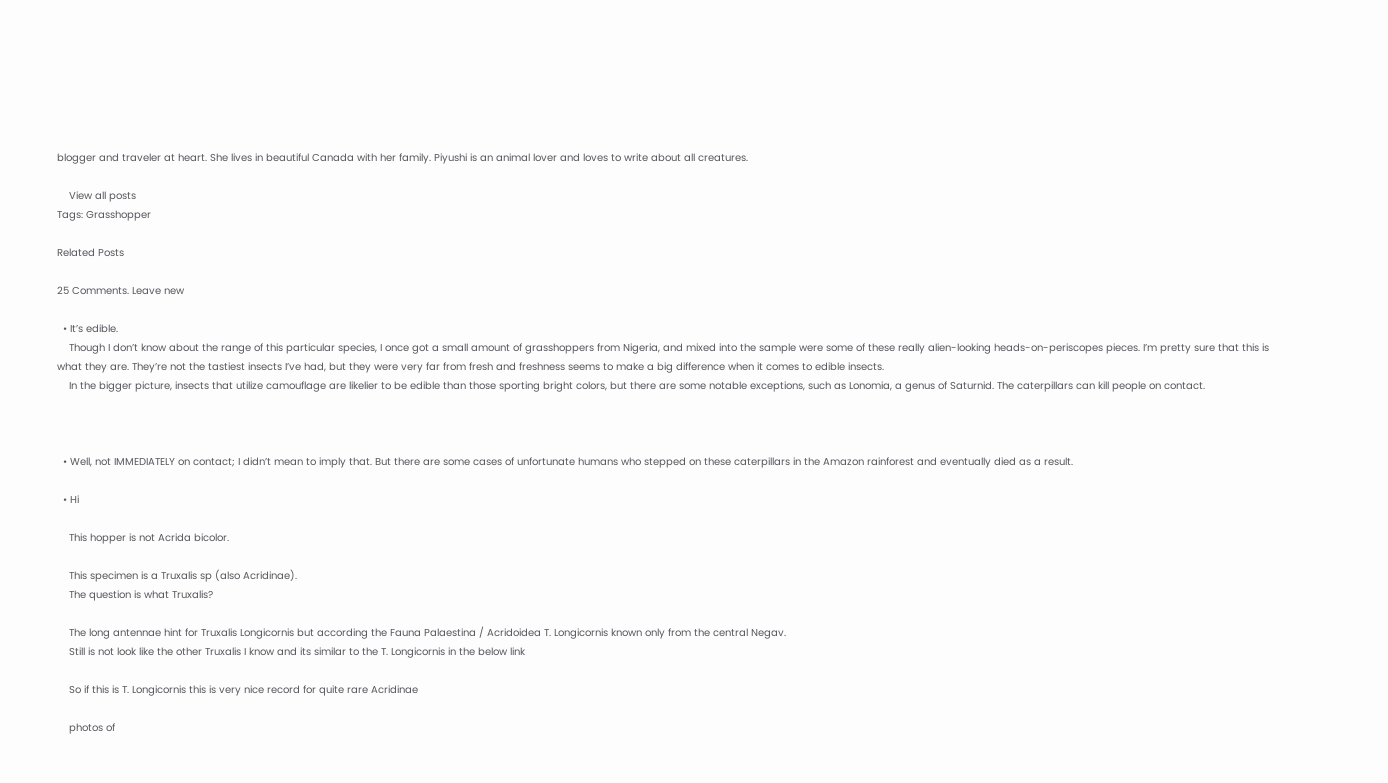blogger and traveler at heart. She lives in beautiful Canada with her family. Piyushi is an animal lover and loves to write about all creatures.

    View all posts
Tags: Grasshopper

Related Posts

25 Comments. Leave new

  • It’s edible.
    Though I don’t know about the range of this particular species, I once got a small amount of grasshoppers from Nigeria, and mixed into the sample were some of these really alien-looking heads-on-periscopes pieces. I’m pretty sure that this is what they are. They’re not the tastiest insects I’ve had, but they were very far from fresh and freshness seems to make a big difference when it comes to edible insects.
    In the bigger picture, insects that utilize camouflage are likelier to be edible than those sporting bright colors, but there are some notable exceptions, such as Lonomia, a genus of Saturnid. The caterpillars can kill people on contact.



  • Well, not IMMEDIATELY on contact; I didn’t mean to imply that. But there are some cases of unfortunate humans who stepped on these caterpillars in the Amazon rainforest and eventually died as a result.

  • Hi

    This hopper is not Acrida bicolor.

    This specimen is a Truxalis sp (also Acridinae).
    The question is what Truxalis?

    The long antennae hint for Truxalis Longicornis but according the Fauna Palaestina / Acridoidea T. Longicornis known only from the central Negav.
    Still is not look like the other Truxalis I know and its similar to the T. Longicornis in the below link

    So if this is T. Longicornis this is very nice record for quite rare Acridinae

    photos of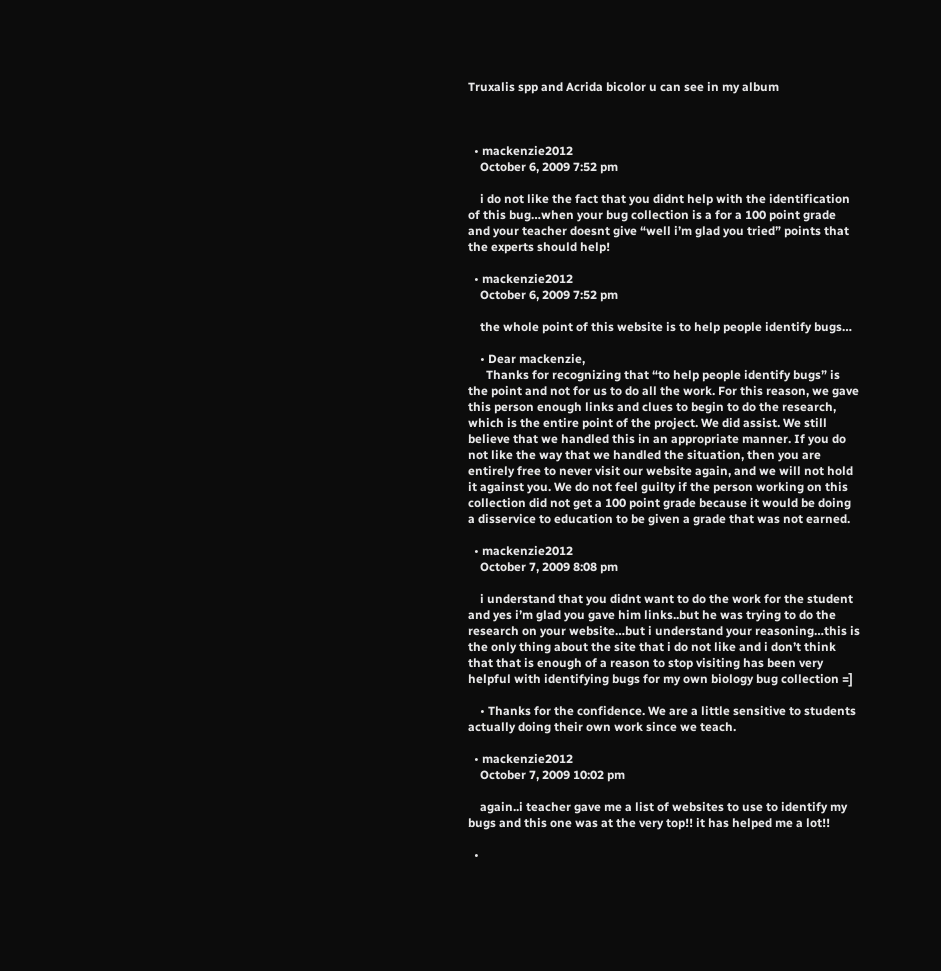Truxalis spp and Acrida bicolor u can see in my album



  • mackenzie2012
    October 6, 2009 7:52 pm

    i do not like the fact that you didnt help with the identification of this bug…when your bug collection is a for a 100 point grade and your teacher doesnt give “well i’m glad you tried” points that the experts should help!

  • mackenzie2012
    October 6, 2009 7:52 pm

    the whole point of this website is to help people identify bugs…

    • Dear mackenzie,
      Thanks for recognizing that “to help people identify bugs” is the point and not for us to do all the work. For this reason, we gave this person enough links and clues to begin to do the research, which is the entire point of the project. We did assist. We still believe that we handled this in an appropriate manner. If you do not like the way that we handled the situation, then you are entirely free to never visit our website again, and we will not hold it against you. We do not feel guilty if the person working on this collection did not get a 100 point grade because it would be doing a disservice to education to be given a grade that was not earned.

  • mackenzie2012
    October 7, 2009 8:08 pm

    i understand that you didnt want to do the work for the student and yes i’m glad you gave him links..but he was trying to do the research on your website…but i understand your reasoning…this is the only thing about the site that i do not like and i don’t think that that is enough of a reason to stop visiting has been very helpful with identifying bugs for my own biology bug collection =]

    • Thanks for the confidence. We are a little sensitive to students actually doing their own work since we teach.

  • mackenzie2012
    October 7, 2009 10:02 pm

    again..i teacher gave me a list of websites to use to identify my bugs and this one was at the very top!! it has helped me a lot!!

  •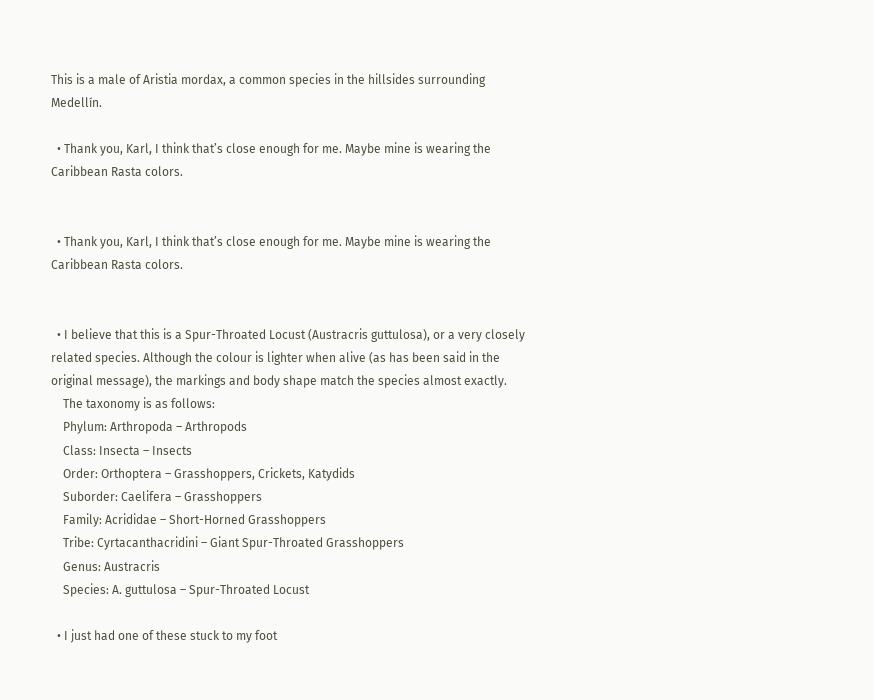This is a male of Aristia mordax, a common species in the hillsides surrounding Medellín.

  • Thank you, Karl, I think that’s close enough for me. Maybe mine is wearing the Caribbean Rasta colors.


  • Thank you, Karl, I think that’s close enough for me. Maybe mine is wearing the Caribbean Rasta colors.


  • I believe that this is a Spur-Throated Locust (Austracris guttulosa), or a very closely related species. Although the colour is lighter when alive (as has been said in the original message), the markings and body shape match the species almost exactly.
    The taxonomy is as follows:
    Phylum: Arthropoda – Arthropods
    Class: Insecta – Insects
    Order: Orthoptera – Grasshoppers, Crickets, Katydids
    Suborder: Caelifera – Grasshoppers
    Family: Acrididae – Short-Horned Grasshoppers
    Tribe: Cyrtacanthacridini – Giant Spur-Throated Grasshoppers
    Genus: Austracris
    Species: A. guttulosa – Spur-Throated Locust

  • I just had one of these stuck to my foot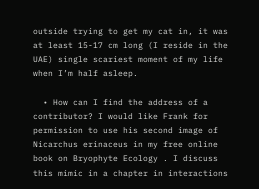outside trying to get my cat in, it was at least 15-17 cm long (I reside in the UAE) single scariest moment of my life when I’m half asleep.

  • How can I find the address of a contributor? I would like Frank for permission to use his second image of Nicarchus erinaceus in my free online book on Bryophyte Ecology . I discuss this mimic in a chapter in interactions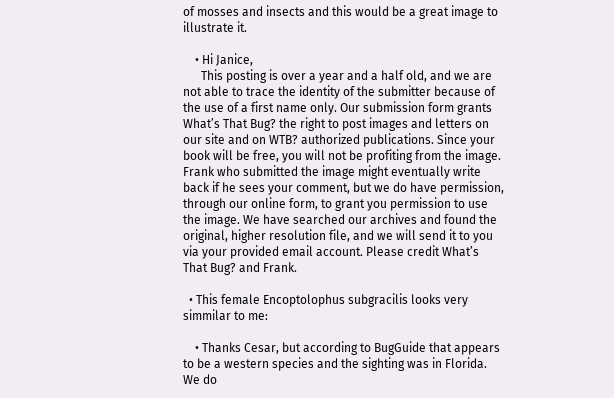of mosses and insects and this would be a great image to illustrate it.

    • Hi Janice,
      This posting is over a year and a half old, and we are not able to trace the identity of the submitter because of the use of a first name only. Our submission form grants What’s That Bug? the right to post images and letters on our site and on WTB? authorized publications. Since your book will be free, you will not be profiting from the image. Frank who submitted the image might eventually write back if he sees your comment, but we do have permission, through our online form, to grant you permission to use the image. We have searched our archives and found the original, higher resolution file, and we will send it to you via your provided email account. Please credit What’s That Bug? and Frank.

  • This female Encoptolophus subgracilis looks very simmilar to me:

    • Thanks Cesar, but according to BugGuide that appears to be a western species and the sighting was in Florida. We do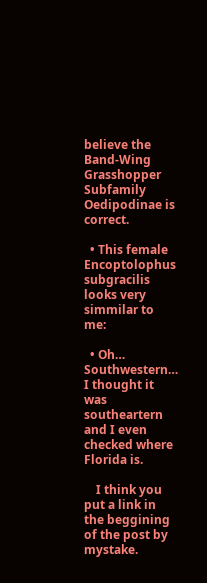believe the Band-Wing Grasshopper Subfamily Oedipodinae is correct.

  • This female Encoptolophus subgracilis looks very simmilar to me:

  • Oh… Southwestern… I thought it was southeartern and I even checked where Florida is.

    I think you put a link in the beggining of the post by mystake.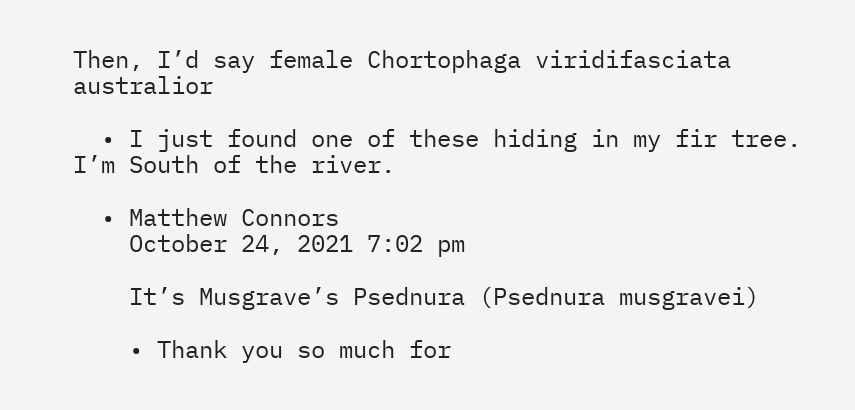Then, I’d say female Chortophaga viridifasciata australior

  • I just found one of these hiding in my fir tree. I’m South of the river.

  • Matthew Connors
    October 24, 2021 7:02 pm

    It’s Musgrave’s Psednura (Psednura musgravei)

    • Thank you so much for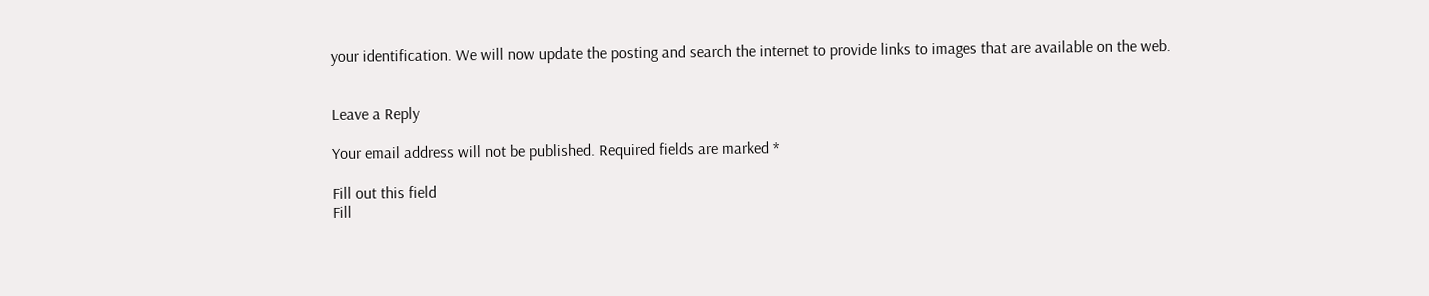your identification. We will now update the posting and search the internet to provide links to images that are available on the web.


Leave a Reply

Your email address will not be published. Required fields are marked *

Fill out this field
Fill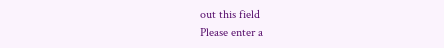out this field
Please enter a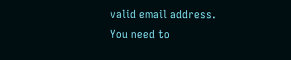valid email address.
You need to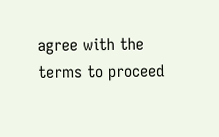agree with the terms to proceed